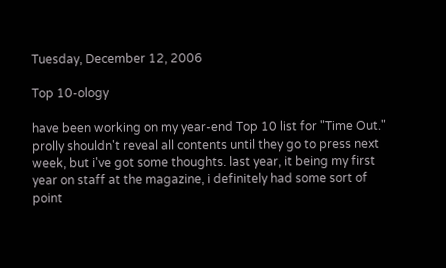Tuesday, December 12, 2006

Top 10-ology

have been working on my year-end Top 10 list for "Time Out." prolly shouldn't reveal all contents until they go to press next week, but i've got some thoughts. last year, it being my first year on staff at the magazine, i definitely had some sort of point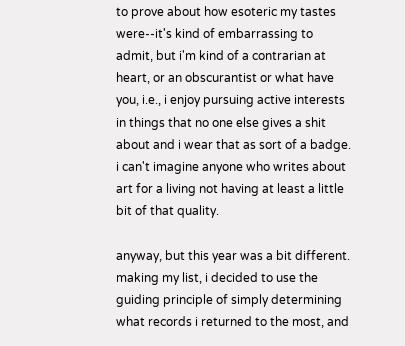to prove about how esoteric my tastes were--it's kind of embarrassing to admit, but i'm kind of a contrarian at heart, or an obscurantist or what have you, i.e., i enjoy pursuing active interests in things that no one else gives a shit about and i wear that as sort of a badge. i can't imagine anyone who writes about art for a living not having at least a little bit of that quality.

anyway, but this year was a bit different. making my list, i decided to use the guiding principle of simply determining what records i returned to the most, and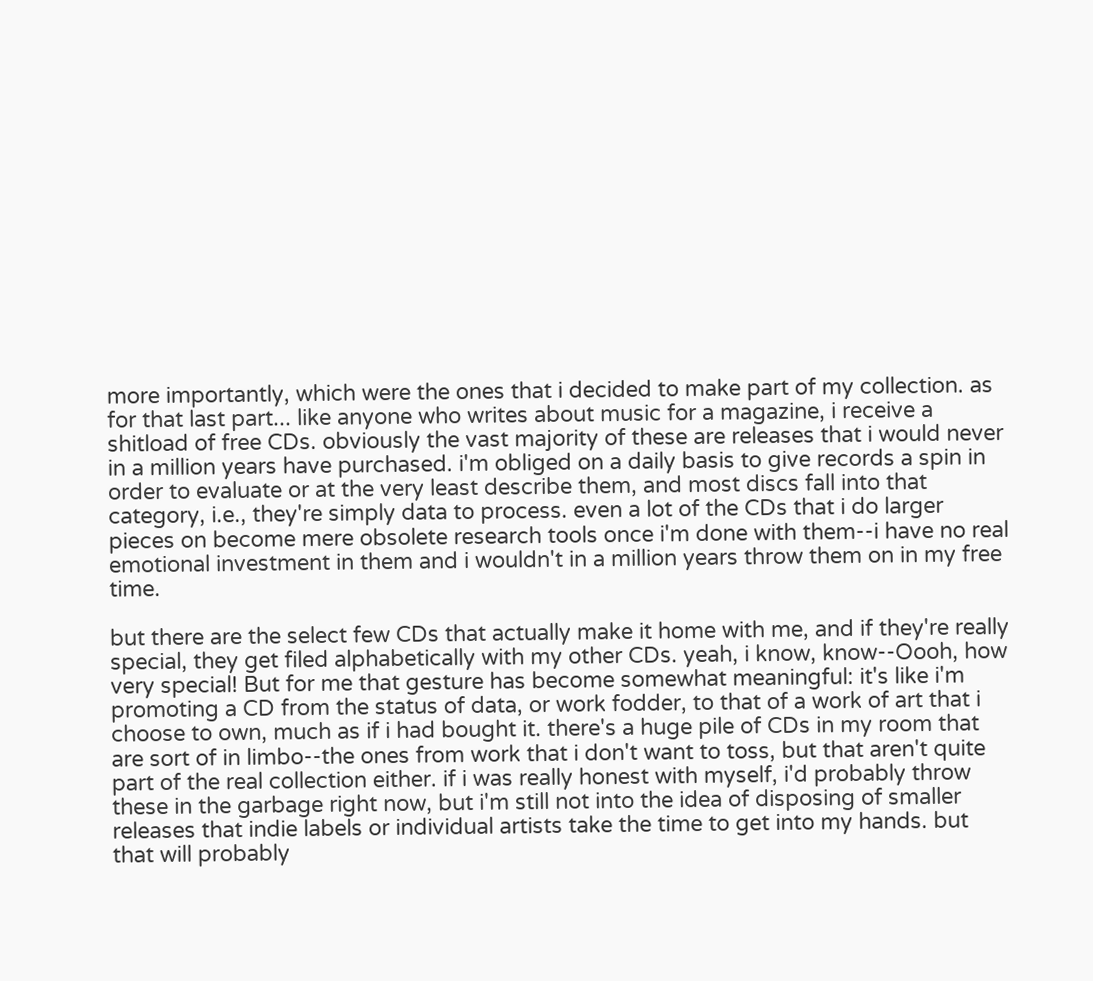more importantly, which were the ones that i decided to make part of my collection. as for that last part... like anyone who writes about music for a magazine, i receive a shitload of free CDs. obviously the vast majority of these are releases that i would never in a million years have purchased. i'm obliged on a daily basis to give records a spin in order to evaluate or at the very least describe them, and most discs fall into that category, i.e., they're simply data to process. even a lot of the CDs that i do larger pieces on become mere obsolete research tools once i'm done with them--i have no real emotional investment in them and i wouldn't in a million years throw them on in my free time.

but there are the select few CDs that actually make it home with me, and if they're really special, they get filed alphabetically with my other CDs. yeah, i know, know--Oooh, how very special! But for me that gesture has become somewhat meaningful: it's like i'm promoting a CD from the status of data, or work fodder, to that of a work of art that i choose to own, much as if i had bought it. there's a huge pile of CDs in my room that are sort of in limbo--the ones from work that i don't want to toss, but that aren't quite part of the real collection either. if i was really honest with myself, i'd probably throw these in the garbage right now, but i'm still not into the idea of disposing of smaller releases that indie labels or individual artists take the time to get into my hands. but that will probably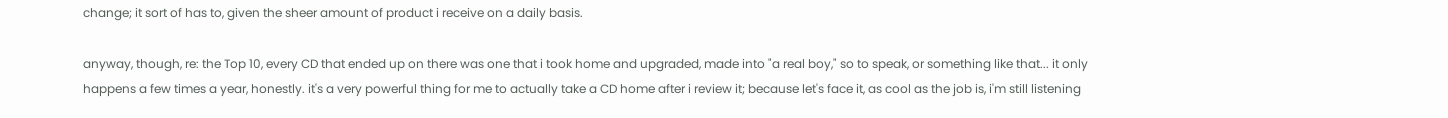change; it sort of has to, given the sheer amount of product i receive on a daily basis.

anyway, though, re: the Top 10, every CD that ended up on there was one that i took home and upgraded, made into "a real boy," so to speak, or something like that... it only happens a few times a year, honestly. it's a very powerful thing for me to actually take a CD home after i review it; because let's face it, as cool as the job is, i'm still listening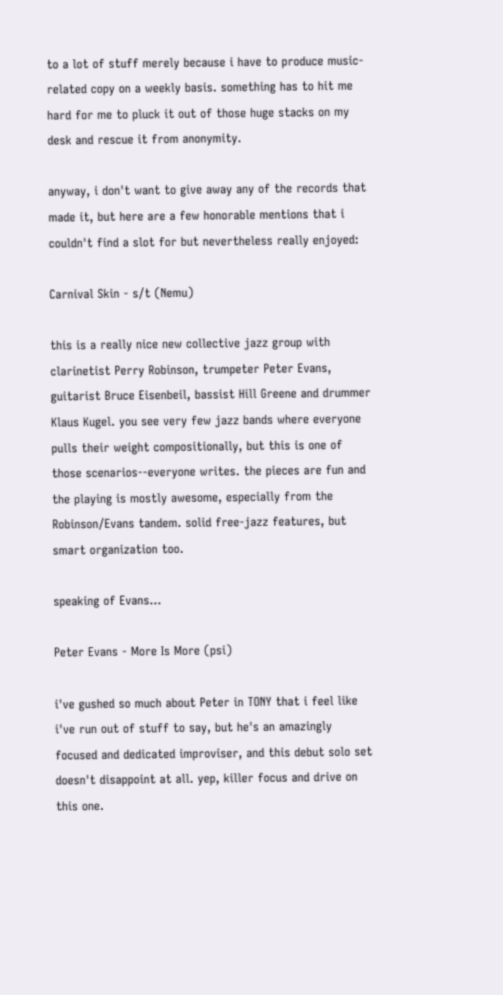to a lot of stuff merely because i have to produce music-related copy on a weekly basis. something has to hit me hard for me to pluck it out of those huge stacks on my desk and rescue it from anonymity.

anyway, i don't want to give away any of the records that made it, but here are a few honorable mentions that i couldn't find a slot for but nevertheless really enjoyed:

Carnival Skin - s/t (Nemu)

this is a really nice new collective jazz group with clarinetist Perry Robinson, trumpeter Peter Evans, guitarist Bruce Eisenbeil, bassist Hill Greene and drummer Klaus Kugel. you see very few jazz bands where everyone pulls their weight compositionally, but this is one of those scenarios--everyone writes. the pieces are fun and the playing is mostly awesome, especially from the Robinson/Evans tandem. solid free-jazz features, but smart organization too.

speaking of Evans...

Peter Evans - More Is More (psi)

i've gushed so much about Peter in TONY that i feel like i've run out of stuff to say, but he's an amazingly focused and dedicated improviser, and this debut solo set doesn't disappoint at all. yep, killer focus and drive on this one.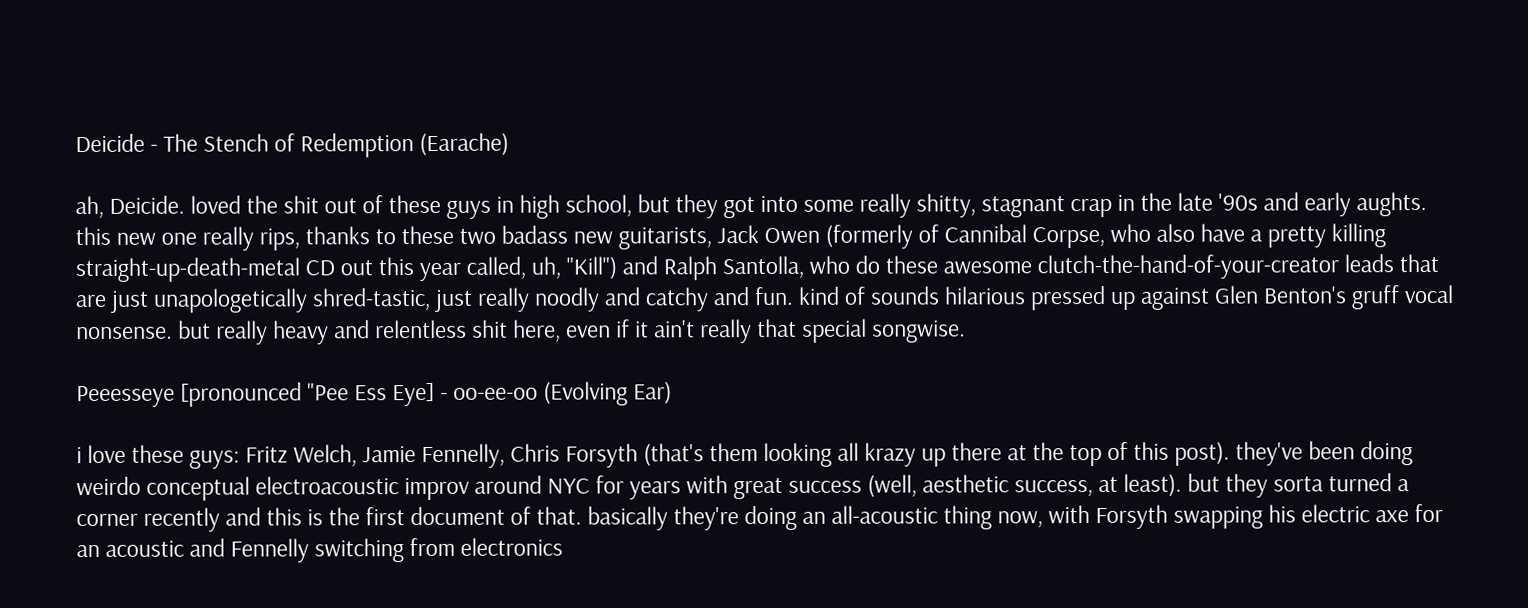Deicide - The Stench of Redemption (Earache)

ah, Deicide. loved the shit out of these guys in high school, but they got into some really shitty, stagnant crap in the late '90s and early aughts. this new one really rips, thanks to these two badass new guitarists, Jack Owen (formerly of Cannibal Corpse, who also have a pretty killing straight-up-death-metal CD out this year called, uh, "Kill") and Ralph Santolla, who do these awesome clutch-the-hand-of-your-creator leads that are just unapologetically shred-tastic, just really noodly and catchy and fun. kind of sounds hilarious pressed up against Glen Benton's gruff vocal nonsense. but really heavy and relentless shit here, even if it ain't really that special songwise.

Peeesseye [pronounced "Pee Ess Eye] - oo-ee-oo (Evolving Ear)

i love these guys: Fritz Welch, Jamie Fennelly, Chris Forsyth (that's them looking all krazy up there at the top of this post). they've been doing weirdo conceptual electroacoustic improv around NYC for years with great success (well, aesthetic success, at least). but they sorta turned a corner recently and this is the first document of that. basically they're doing an all-acoustic thing now, with Forsyth swapping his electric axe for an acoustic and Fennelly switching from electronics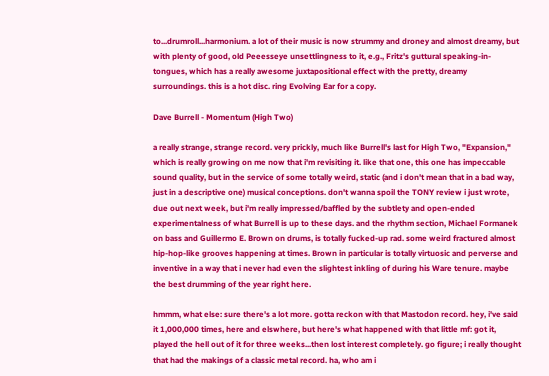to...drumroll...harmonium. a lot of their music is now strummy and droney and almost dreamy, but with plenty of good, old Peeesseye unsettlingness to it, e.g., Fritz's guttural speaking-in-tongues, which has a really awesome juxtapositional effect with the pretty, dreamy surroundings. this is a hot disc. ring Evolving Ear for a copy.

Dave Burrell - Momentum (High Two)

a really strange, strange record. very prickly, much like Burrell's last for High Two, "Expansion," which is really growing on me now that i'm revisiting it. like that one, this one has impeccable sound quality, but in the service of some totally weird, static (and i don't mean that in a bad way, just in a descriptive one) musical conceptions. don't wanna spoil the TONY review i just wrote, due out next week, but i'm really impressed/baffled by the subtlety and open-ended experimentalness of what Burrell is up to these days. and the rhythm section, Michael Formanek on bass and Guillermo E. Brown on drums, is totally fucked-up rad. some weird fractured almost hip-hop-like grooves happening at times. Brown in particular is totally virtuosic and perverse and inventive in a way that i never had even the slightest inkling of during his Ware tenure. maybe the best drumming of the year right here.

hmmm, what else: sure there's a lot more. gotta reckon with that Mastodon record. hey, i've said it 1,000,000 times, here and elswhere, but here's what happened with that little mf: got it, played the hell out of it for three weeks...then lost interest completely. go figure; i really thought that had the makings of a classic metal record. ha, who am i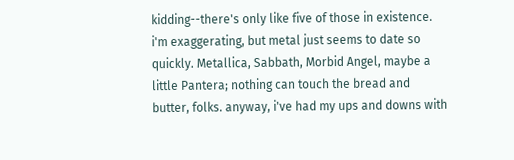kidding--there's only like five of those in existence. i'm exaggerating, but metal just seems to date so quickly. Metallica, Sabbath, Morbid Angel, maybe a little Pantera; nothing can touch the bread and butter, folks. anyway, i've had my ups and downs with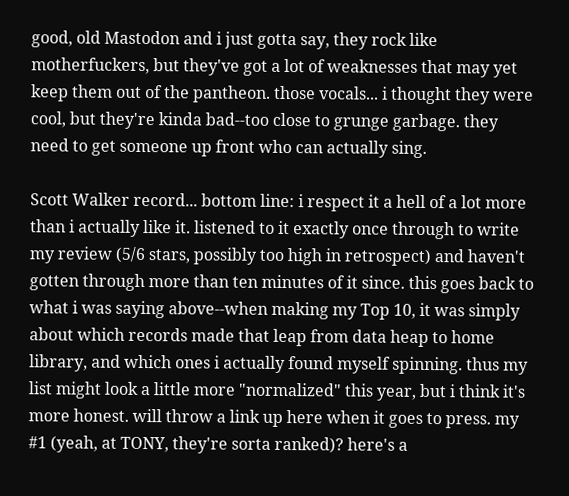good, old Mastodon and i just gotta say, they rock like motherfuckers, but they've got a lot of weaknesses that may yet keep them out of the pantheon. those vocals... i thought they were cool, but they're kinda bad--too close to grunge garbage. they need to get someone up front who can actually sing.

Scott Walker record... bottom line: i respect it a hell of a lot more than i actually like it. listened to it exactly once through to write my review (5/6 stars, possibly too high in retrospect) and haven't gotten through more than ten minutes of it since. this goes back to what i was saying above--when making my Top 10, it was simply about which records made that leap from data heap to home library, and which ones i actually found myself spinning. thus my list might look a little more "normalized" this year, but i think it's more honest. will throw a link up here when it goes to press. my #1 (yeah, at TONY, they're sorta ranked)? here's a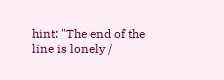hint: "The end of the line is lonely /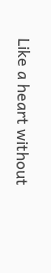Like a heart without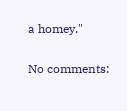a homey."

No comments: